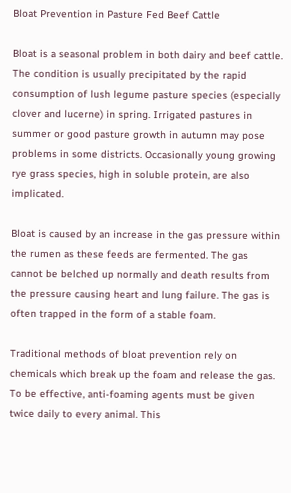Bloat Prevention in Pasture Fed Beef Cattle

Bloat is a seasonal problem in both dairy and beef cattle. The condition is usually precipitated by the rapid consumption of lush legume pasture species (especially clover and lucerne) in spring. Irrigated pastures in summer or good pasture growth in autumn may pose problems in some districts. Occasionally young growing rye grass species, high in soluble protein, are also implicated.

Bloat is caused by an increase in the gas pressure within the rumen as these feeds are fermented. The gas cannot be belched up normally and death results from the pressure causing heart and lung failure. The gas is often trapped in the form of a stable foam.

Traditional methods of bloat prevention rely on chemicals which break up the foam and release the gas. To be effective, anti-foaming agents must be given twice daily to every animal. This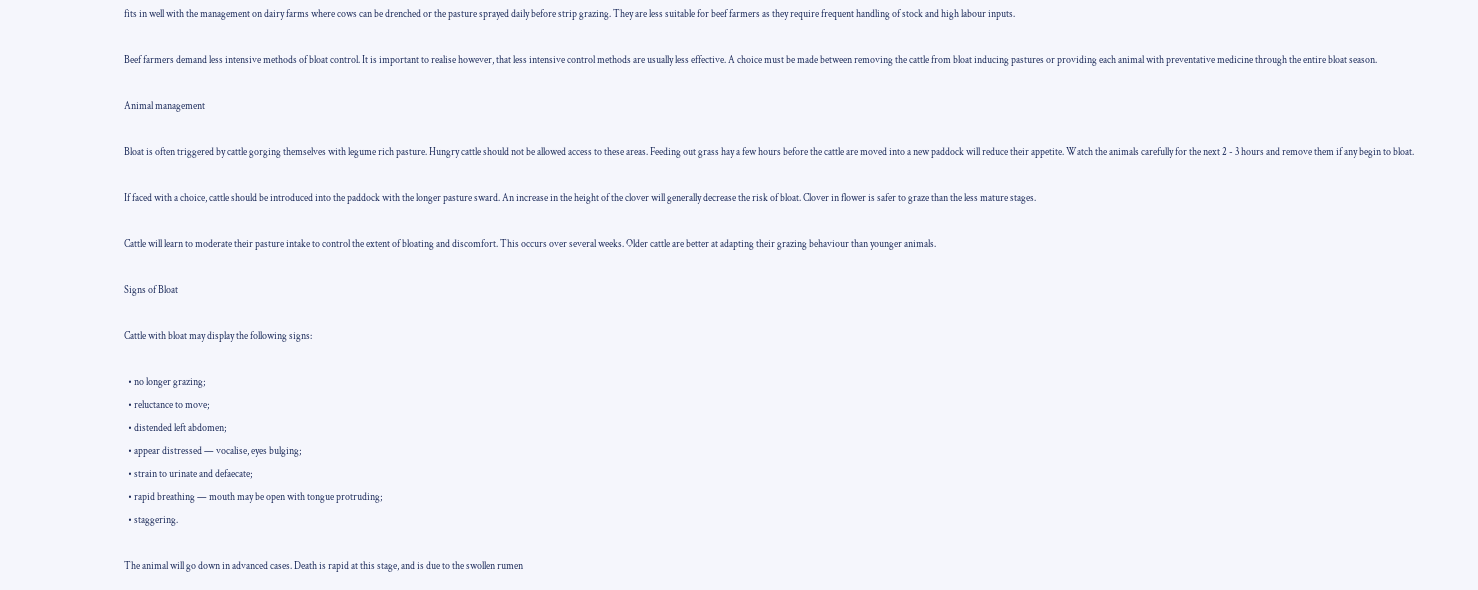fits in well with the management on dairy farms where cows can be drenched or the pasture sprayed daily before strip grazing. They are less suitable for beef farmers as they require frequent handling of stock and high labour inputs.

Beef farmers demand less intensive methods of bloat control. It is important to realise however, that less intensive control methods are usually less effective. A choice must be made between removing the cattle from bloat inducing pastures or providing each animal with preventative medicine through the entire bloat season.

Animal management

Bloat is often triggered by cattle gorging themselves with legume rich pasture. Hungry cattle should not be allowed access to these areas. Feeding out grass hay a few hours before the cattle are moved into a new paddock will reduce their appetite. Watch the animals carefully for the next 2 - 3 hours and remove them if any begin to bloat.

If faced with a choice, cattle should be introduced into the paddock with the longer pasture sward. An increase in the height of the clover will generally decrease the risk of bloat. Clover in flower is safer to graze than the less mature stages.

Cattle will learn to moderate their pasture intake to control the extent of bloating and discomfort. This occurs over several weeks. Older cattle are better at adapting their grazing behaviour than younger animals.

Signs of Bloat

Cattle with bloat may display the following signs:

  • no longer grazing;
  • reluctance to move;
  • distended left abdomen;
  • appear distressed — vocalise, eyes bulging;
  • strain to urinate and defaecate;
  • rapid breathing — mouth may be open with tongue protruding;
  • staggering.

The animal will go down in advanced cases. Death is rapid at this stage, and is due to the swollen rumen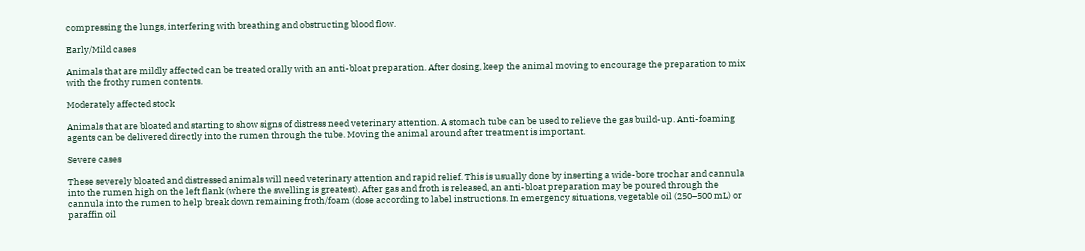compressing the lungs, interfering with breathing and obstructing blood flow.

Early/Mild cases

Animals that are mildly affected can be treated orally with an anti-bloat preparation. After dosing, keep the animal moving to encourage the preparation to mix with the frothy rumen contents.

Moderately affected stock

Animals that are bloated and starting to show signs of distress need veterinary attention. A stomach tube can be used to relieve the gas build-up. Anti-foaming agents can be delivered directly into the rumen through the tube. Moving the animal around after treatment is important.

Severe cases

These severely bloated and distressed animals will need veterinary attention and rapid relief. This is usually done by inserting a wide-bore trochar and cannula into the rumen high on the left flank (where the swelling is greatest). After gas and froth is released, an anti-bloat preparation may be poured through the cannula into the rumen to help break down remaining froth/foam (dose according to label instructions. In emergency situations, vegetable oil (250–500 mL) or paraffin oil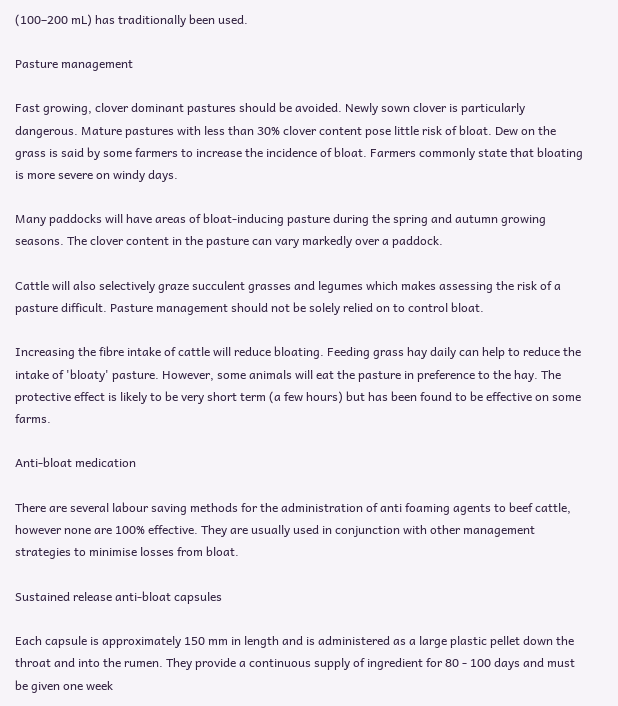(100–200 mL) has traditionally been used.

Pasture management

Fast growing, clover dominant pastures should be avoided. Newly sown clover is particularly dangerous. Mature pastures with less than 30% clover content pose little risk of bloat. Dew on the grass is said by some farmers to increase the incidence of bloat. Farmers commonly state that bloating is more severe on windy days.

Many paddocks will have areas of bloat-inducing pasture during the spring and autumn growing seasons. The clover content in the pasture can vary markedly over a paddock.

Cattle will also selectively graze succulent grasses and legumes which makes assessing the risk of a pasture difficult. Pasture management should not be solely relied on to control bloat.

Increasing the fibre intake of cattle will reduce bloating. Feeding grass hay daily can help to reduce the intake of 'bloaty' pasture. However, some animals will eat the pasture in preference to the hay. The protective effect is likely to be very short term (a few hours) but has been found to be effective on some farms.

Anti-bloat medication

There are several labour saving methods for the administration of anti foaming agents to beef cattle, however none are 100% effective. They are usually used in conjunction with other management strategies to minimise losses from bloat.

Sustained release anti-bloat capsules

Each capsule is approximately 150 mm in length and is administered as a large plastic pellet down the throat and into the rumen. They provide a continuous supply of ingredient for 80 - 100 days and must be given one week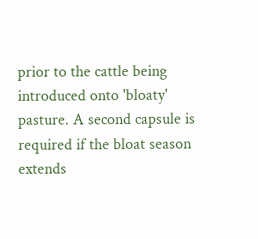prior to the cattle being introduced onto 'bloaty' pasture. A second capsule is required if the bloat season extends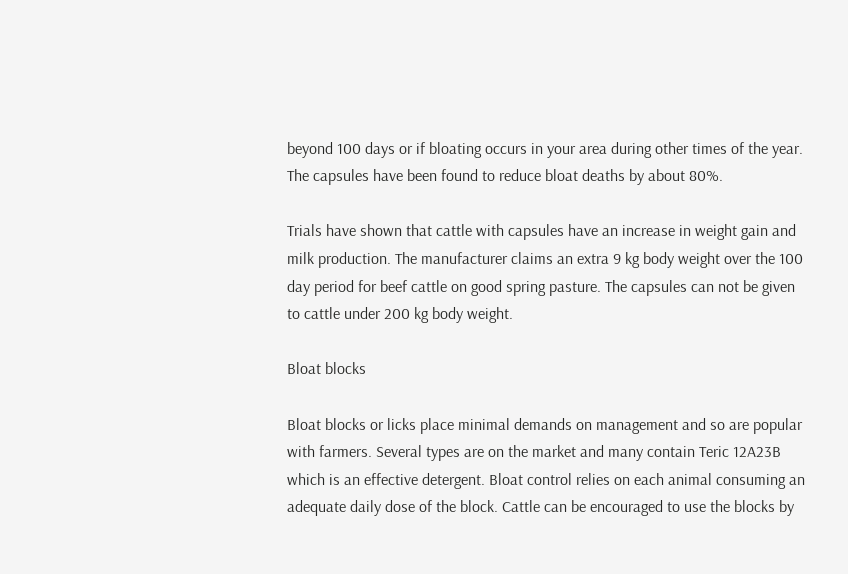beyond 100 days or if bloating occurs in your area during other times of the year. The capsules have been found to reduce bloat deaths by about 80%.

Trials have shown that cattle with capsules have an increase in weight gain and milk production. The manufacturer claims an extra 9 kg body weight over the 100 day period for beef cattle on good spring pasture. The capsules can not be given to cattle under 200 kg body weight.

Bloat blocks

Bloat blocks or licks place minimal demands on management and so are popular with farmers. Several types are on the market and many contain Teric 12A23B which is an effective detergent. Bloat control relies on each animal consuming an adequate daily dose of the block. Cattle can be encouraged to use the blocks by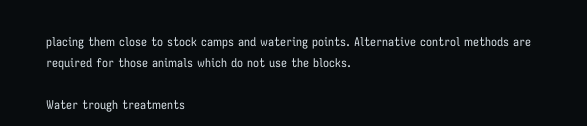placing them close to stock camps and watering points. Alternative control methods are required for those animals which do not use the blocks.

Water trough treatments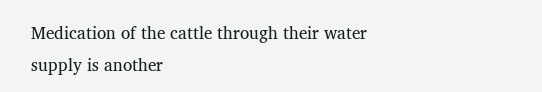Medication of the cattle through their water supply is another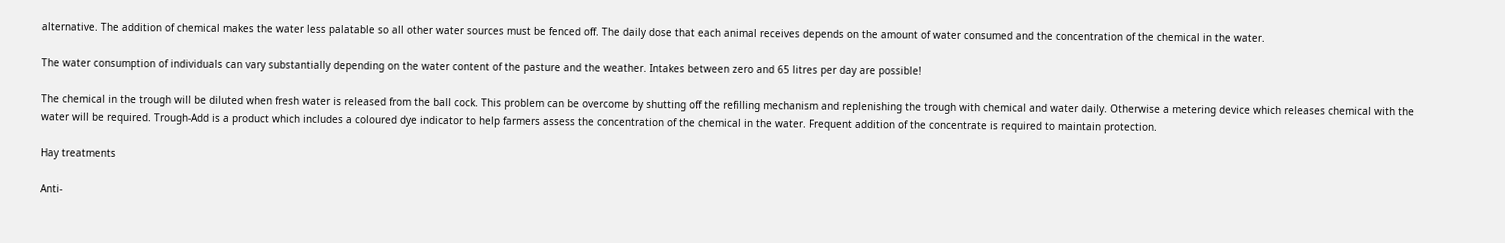alternative. The addition of chemical makes the water less palatable so all other water sources must be fenced off. The daily dose that each animal receives depends on the amount of water consumed and the concentration of the chemical in the water.

The water consumption of individuals can vary substantially depending on the water content of the pasture and the weather. Intakes between zero and 65 litres per day are possible!

The chemical in the trough will be diluted when fresh water is released from the ball cock. This problem can be overcome by shutting off the refilling mechanism and replenishing the trough with chemical and water daily. Otherwise a metering device which releases chemical with the water will be required. Trough-Add is a product which includes a coloured dye indicator to help farmers assess the concentration of the chemical in the water. Frequent addition of the concentrate is required to maintain protection.

Hay treatments

Anti-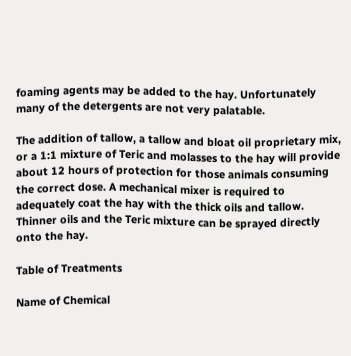foaming agents may be added to the hay. Unfortunately many of the detergents are not very palatable.

The addition of tallow, a tallow and bloat oil proprietary mix, or a 1:1 mixture of Teric and molasses to the hay will provide about 12 hours of protection for those animals consuming the correct dose. A mechanical mixer is required to adequately coat the hay with the thick oils and tallow. Thinner oils and the Teric mixture can be sprayed directly onto the hay.

Table of Treatments

Name of Chemical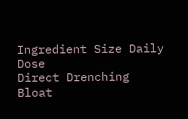Ingredient Size Daily Dose
Direct Drenching
Bloat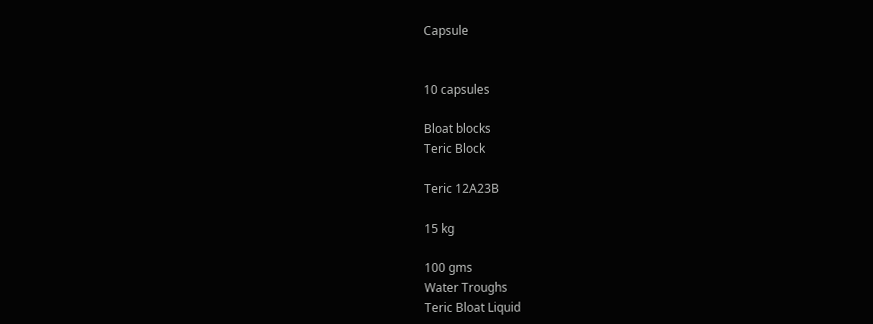Capsule


10 capsules

Bloat blocks
Teric Block

Teric 12A23B

15 kg

100 gms
Water Troughs
Teric Bloat Liquid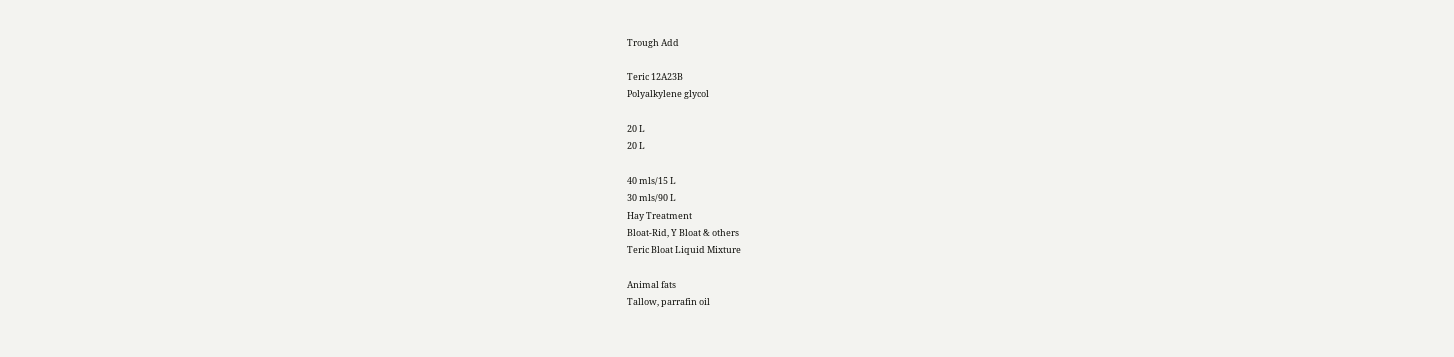Trough Add

Teric 12A23B
Polyalkylene glycol

20 L
20 L

40 mls/15 L
30 mls/90 L
Hay Treatment
Bloat-Rid, Y Bloat & others
Teric Bloat Liquid Mixture

Animal fats
Tallow, parrafin oil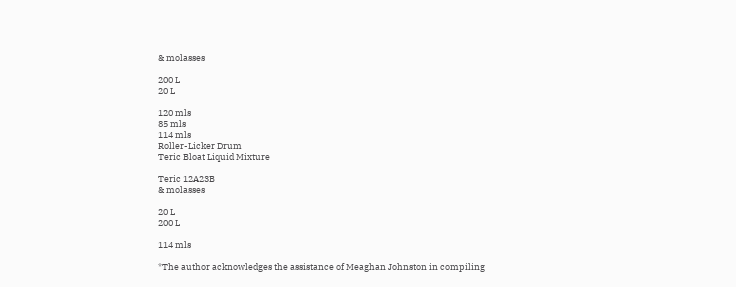& molasses

200 L
20 L

120 mls
85 mls
114 mls
Roller-Licker Drum
Teric Bloat Liquid Mixture

Teric 12A23B
& molasses

20 L
200 L

114 mls

*The author acknowledges the assistance of Meaghan Johnston in compiling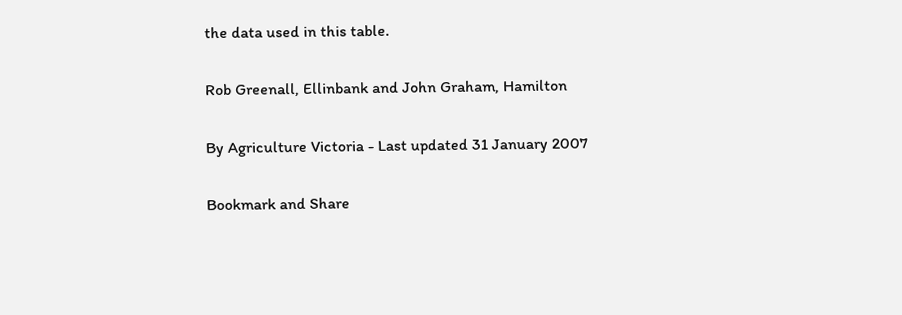the data used in this table.

Rob Greenall, Ellinbank and John Graham, Hamilton

By Agriculture Victoria - Last updated 31 January 2007

Bookmark and Share